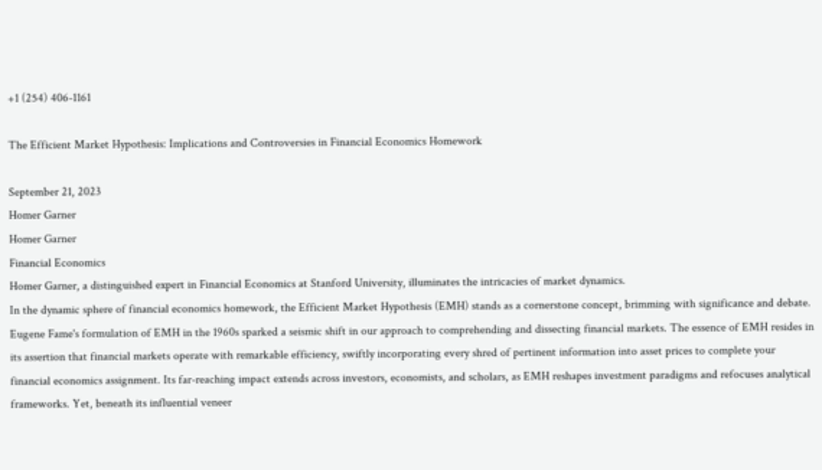+1 (254) 406-1161

The Efficient Market Hypothesis: Implications and Controversies in Financial Economics Homework

September 21, 2023
Homer Garner
Homer Garner
Financial Economics
Homer Garner, a distinguished expert in Financial Economics at Stanford University, illuminates the intricacies of market dynamics.
In the dynamic sphere of financial economics homework, the Efficient Market Hypothesis (EMH) stands as a cornerstone concept, brimming with significance and debate. Eugene Fame's formulation of EMH in the 1960s sparked a seismic shift in our approach to comprehending and dissecting financial markets. The essence of EMH resides in its assertion that financial markets operate with remarkable efficiency, swiftly incorporating every shred of pertinent information into asset prices to complete your financial economics assignment. Its far-reaching impact extends across investors, economists, and scholars, as EMH reshapes investment paradigms and refocuses analytical frameworks. Yet, beneath its influential veneer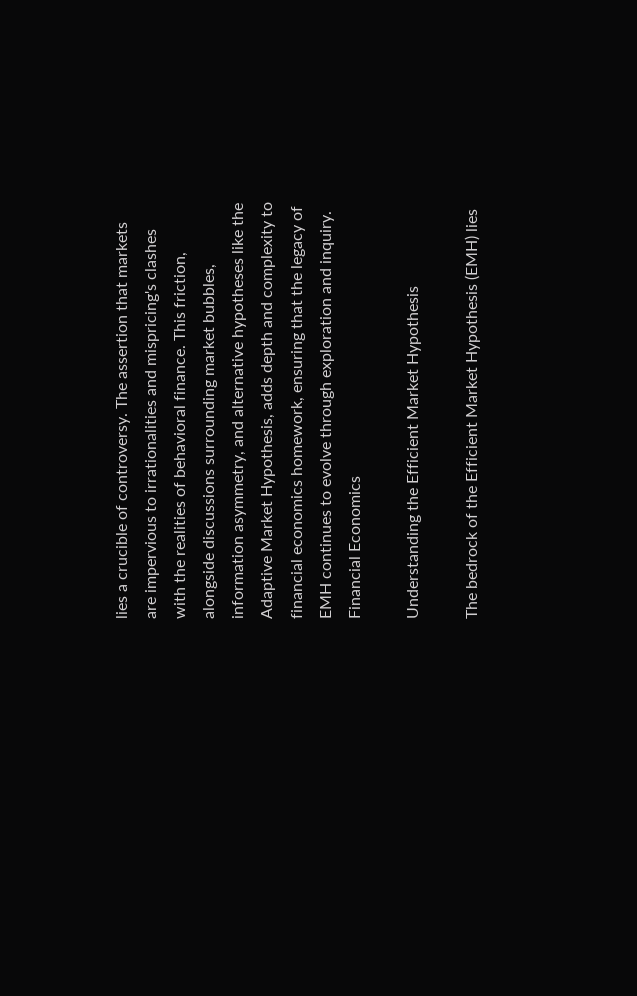lies a crucible of controversy. The assertion that markets are impervious to irrationalities and mispricing's clashes with the realities of behavioral finance. This friction, alongside discussions surrounding market bubbles, information asymmetry, and alternative hypotheses like the Adaptive Market Hypothesis, adds depth and complexity to financial economics homework, ensuring that the legacy of EMH continues to evolve through exploration and inquiry.
Financial Economics

Understanding the Efficient Market Hypothesis

The bedrock of the Efficient Market Hypothesis (EMH) lies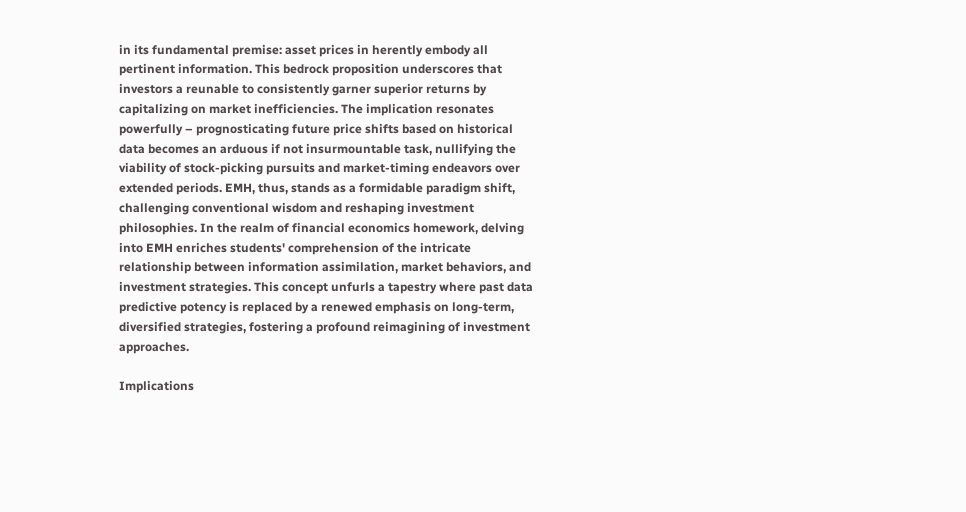in its fundamental premise: asset prices in herently embody all pertinent information. This bedrock proposition underscores that investors a reunable to consistently garner superior returns by capitalizing on market inefficiencies. The implication resonates powerfully – prognosticating future price shifts based on historical data becomes an arduous if not insurmountable task, nullifying the viability of stock-picking pursuits and market-timing endeavors over extended periods. EMH, thus, stands as a formidable paradigm shift, challenging conventional wisdom and reshaping investment philosophies. In the realm of financial economics homework, delving into EMH enriches students' comprehension of the intricate relationship between information assimilation, market behaviors, and investment strategies. This concept unfurls a tapestry where past data predictive potency is replaced by a renewed emphasis on long-term, diversified strategies, fostering a profound reimagining of investment approaches.

Implications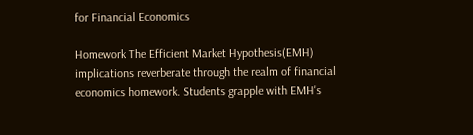for Financial Economics

Homework The Efficient Market Hypothesis(EMH) implications reverberate through the realm of financial economics homework. Students grapple with EMH's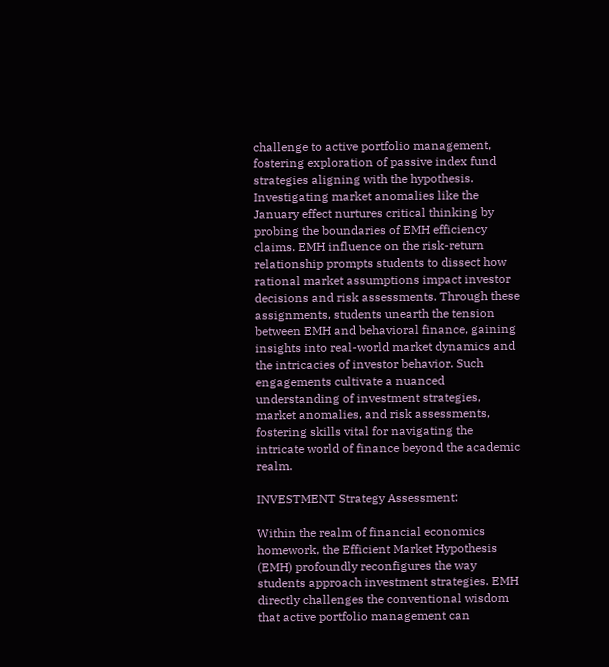challenge to active portfolio management, fostering exploration of passive index fund strategies aligning with the hypothesis. Investigating market anomalies like the January effect nurtures critical thinking by probing the boundaries of EMH efficiency claims. EMH influence on the risk-return relationship prompts students to dissect how rational market assumptions impact investor decisions and risk assessments. Through these assignments, students unearth the tension between EMH and behavioral finance, gaining insights into real-world market dynamics and the intricacies of investor behavior. Such engagements cultivate a nuanced understanding of investment strategies, market anomalies, and risk assessments, fostering skills vital for navigating the intricate world of finance beyond the academic realm.

INVESTMENT Strategy Assessment:

Within the realm of financial economics homework, the Efficient Market Hypothesis (EMH) profoundly reconfigures the way students approach investment strategies. EMH directly challenges the conventional wisdom that active portfolio management can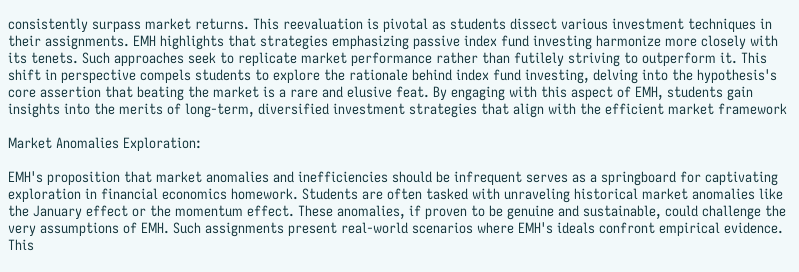consistently surpass market returns. This reevaluation is pivotal as students dissect various investment techniques in their assignments. EMH highlights that strategies emphasizing passive index fund investing harmonize more closely with its tenets. Such approaches seek to replicate market performance rather than futilely striving to outperform it. This shift in perspective compels students to explore the rationale behind index fund investing, delving into the hypothesis's core assertion that beating the market is a rare and elusive feat. By engaging with this aspect of EMH, students gain insights into the merits of long-term, diversified investment strategies that align with the efficient market framework

Market Anomalies Exploration:

EMH's proposition that market anomalies and inefficiencies should be infrequent serves as a springboard for captivating exploration in financial economics homework. Students are often tasked with unraveling historical market anomalies like the January effect or the momentum effect. These anomalies, if proven to be genuine and sustainable, could challenge the very assumptions of EMH. Such assignments present real-world scenarios where EMH's ideals confront empirical evidence. This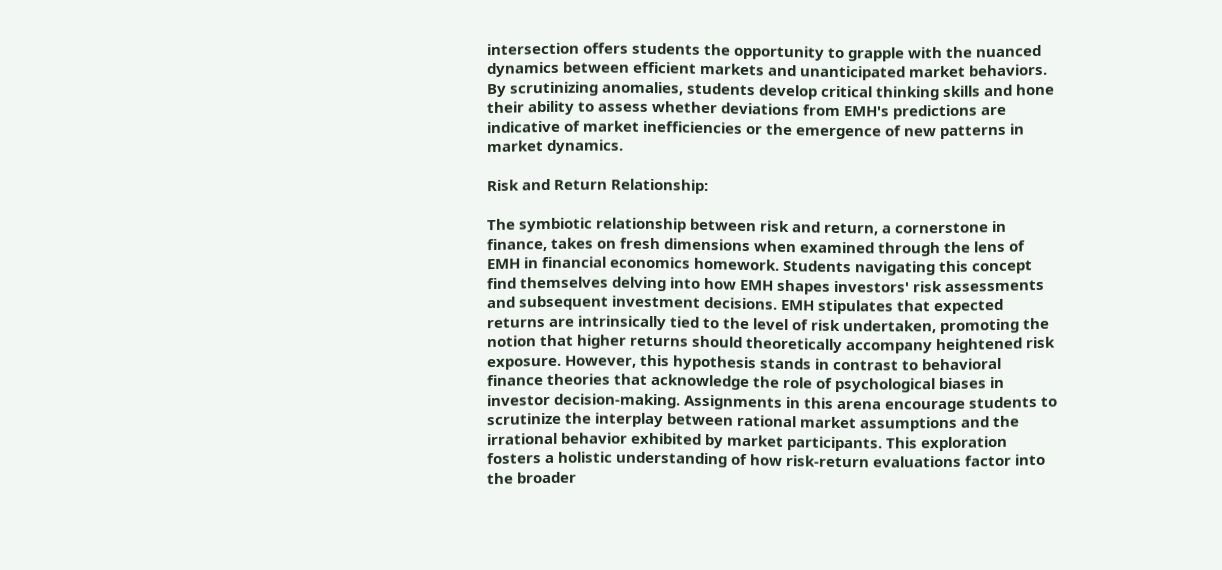intersection offers students the opportunity to grapple with the nuanced dynamics between efficient markets and unanticipated market behaviors. By scrutinizing anomalies, students develop critical thinking skills and hone their ability to assess whether deviations from EMH's predictions are indicative of market inefficiencies or the emergence of new patterns in market dynamics.

Risk and Return Relationship:

The symbiotic relationship between risk and return, a cornerstone in finance, takes on fresh dimensions when examined through the lens of EMH in financial economics homework. Students navigating this concept find themselves delving into how EMH shapes investors' risk assessments and subsequent investment decisions. EMH stipulates that expected returns are intrinsically tied to the level of risk undertaken, promoting the notion that higher returns should theoretically accompany heightened risk exposure. However, this hypothesis stands in contrast to behavioral finance theories that acknowledge the role of psychological biases in investor decision-making. Assignments in this arena encourage students to scrutinize the interplay between rational market assumptions and the irrational behavior exhibited by market participants. This exploration fosters a holistic understanding of how risk-return evaluations factor into the broader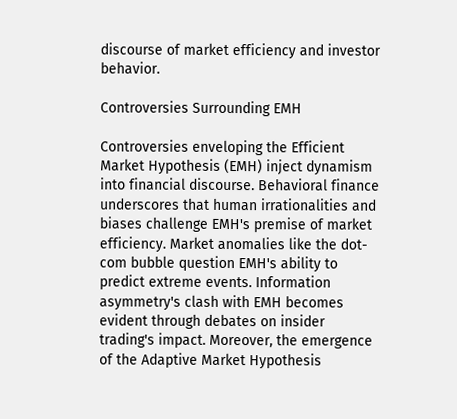discourse of market efficiency and investor behavior.

Controversies Surrounding EMH

Controversies enveloping the Efficient Market Hypothesis (EMH) inject dynamism into financial discourse. Behavioral finance underscores that human irrationalities and biases challenge EMH's premise of market efficiency. Market anomalies like the dot-com bubble question EMH's ability to predict extreme events. Information asymmetry's clash with EMH becomes evident through debates on insider trading's impact. Moreover, the emergence of the Adaptive Market Hypothesis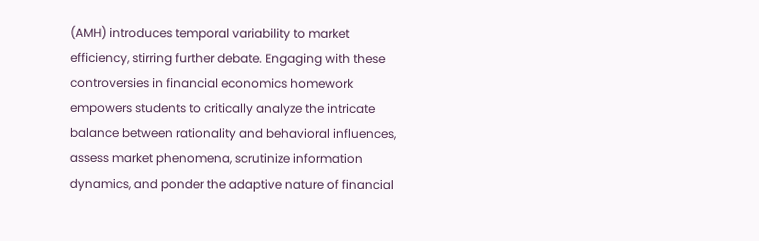(AMH) introduces temporal variability to market efficiency, stirring further debate. Engaging with these controversies in financial economics homework empowers students to critically analyze the intricate balance between rationality and behavioral influences, assess market phenomena, scrutinize information dynamics, and ponder the adaptive nature of financial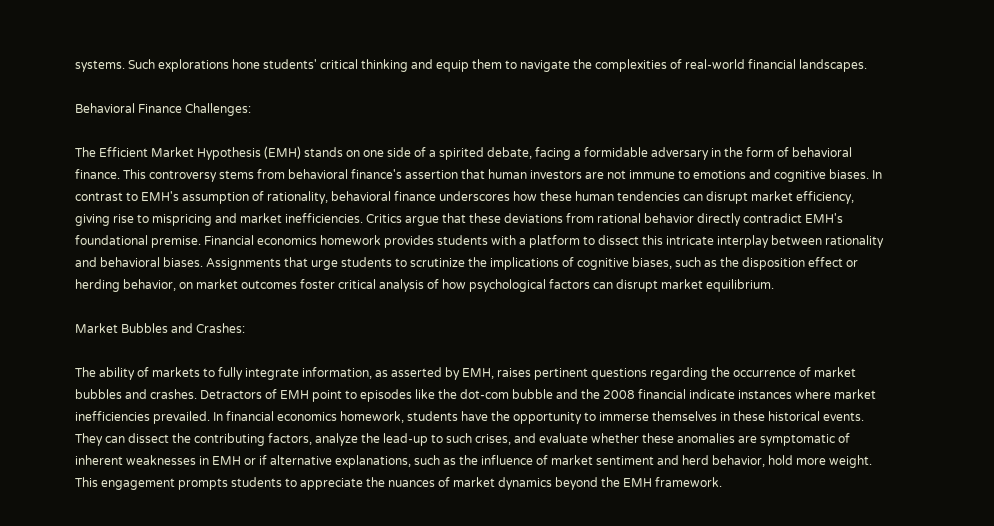systems. Such explorations hone students' critical thinking and equip them to navigate the complexities of real-world financial landscapes.

Behavioral Finance Challenges:

The Efficient Market Hypothesis (EMH) stands on one side of a spirited debate, facing a formidable adversary in the form of behavioral finance. This controversy stems from behavioral finance's assertion that human investors are not immune to emotions and cognitive biases. In contrast to EMH's assumption of rationality, behavioral finance underscores how these human tendencies can disrupt market efficiency, giving rise to mispricing and market inefficiencies. Critics argue that these deviations from rational behavior directly contradict EMH's foundational premise. Financial economics homework provides students with a platform to dissect this intricate interplay between rationality and behavioral biases. Assignments that urge students to scrutinize the implications of cognitive biases, such as the disposition effect or herding behavior, on market outcomes foster critical analysis of how psychological factors can disrupt market equilibrium.

Market Bubbles and Crashes:

The ability of markets to fully integrate information, as asserted by EMH, raises pertinent questions regarding the occurrence of market bubbles and crashes. Detractors of EMH point to episodes like the dot-com bubble and the 2008 financial indicate instances where market inefficiencies prevailed. In financial economics homework, students have the opportunity to immerse themselves in these historical events. They can dissect the contributing factors, analyze the lead-up to such crises, and evaluate whether these anomalies are symptomatic of inherent weaknesses in EMH or if alternative explanations, such as the influence of market sentiment and herd behavior, hold more weight. This engagement prompts students to appreciate the nuances of market dynamics beyond the EMH framework.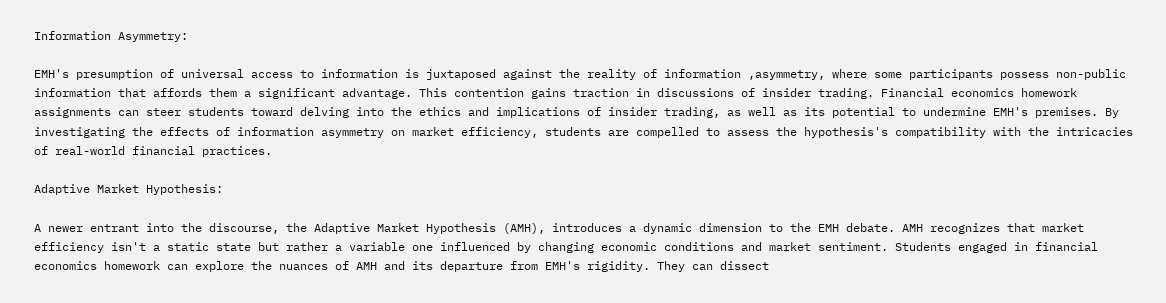Information Asymmetry:

EMH's presumption of universal access to information is juxtaposed against the reality of information ,asymmetry, where some participants possess non-public information that affords them a significant advantage. This contention gains traction in discussions of insider trading. Financial economics homework assignments can steer students toward delving into the ethics and implications of insider trading, as well as its potential to undermine EMH's premises. By investigating the effects of information asymmetry on market efficiency, students are compelled to assess the hypothesis's compatibility with the intricacies of real-world financial practices.

Adaptive Market Hypothesis:

A newer entrant into the discourse, the Adaptive Market Hypothesis (AMH), introduces a dynamic dimension to the EMH debate. AMH recognizes that market efficiency isn't a static state but rather a variable one influenced by changing economic conditions and market sentiment. Students engaged in financial economics homework can explore the nuances of AMH and its departure from EMH's rigidity. They can dissect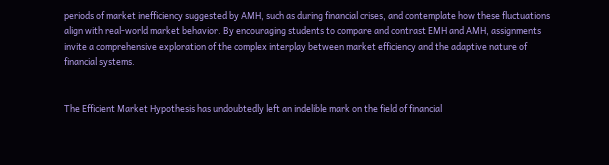periods of market inefficiency suggested by AMH, such as during financial crises, and contemplate how these fluctuations align with real-world market behavior. By encouraging students to compare and contrast EMH and AMH, assignments invite a comprehensive exploration of the complex interplay between market efficiency and the adaptive nature of financial systems.


The Efficient Market Hypothesis has undoubtedly left an indelible mark on the field of financial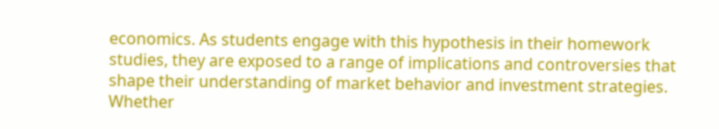economics. As students engage with this hypothesis in their homework studies, they are exposed to a range of implications and controversies that shape their understanding of market behavior and investment strategies. Whether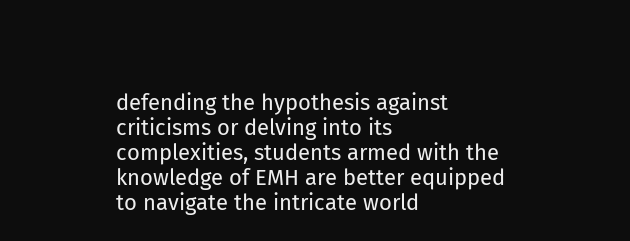defending the hypothesis against criticisms or delving into its complexities, students armed with the knowledge of EMH are better equipped to navigate the intricate world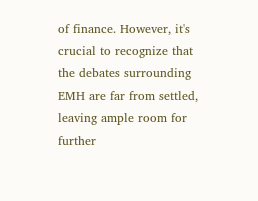of finance. However, it's crucial to recognize that the debates surrounding EMH are far from settled, leaving ample room for further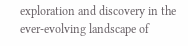exploration and discovery in the ever-evolving landscape of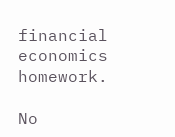financial economics homework.

No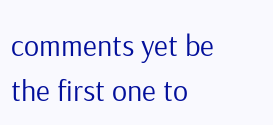comments yet be the first one to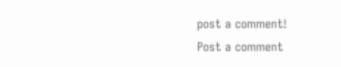post a comment!
Post a comment